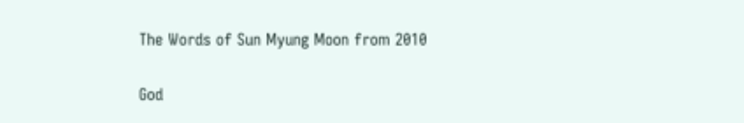The Words of Sun Myung Moon from 2010

God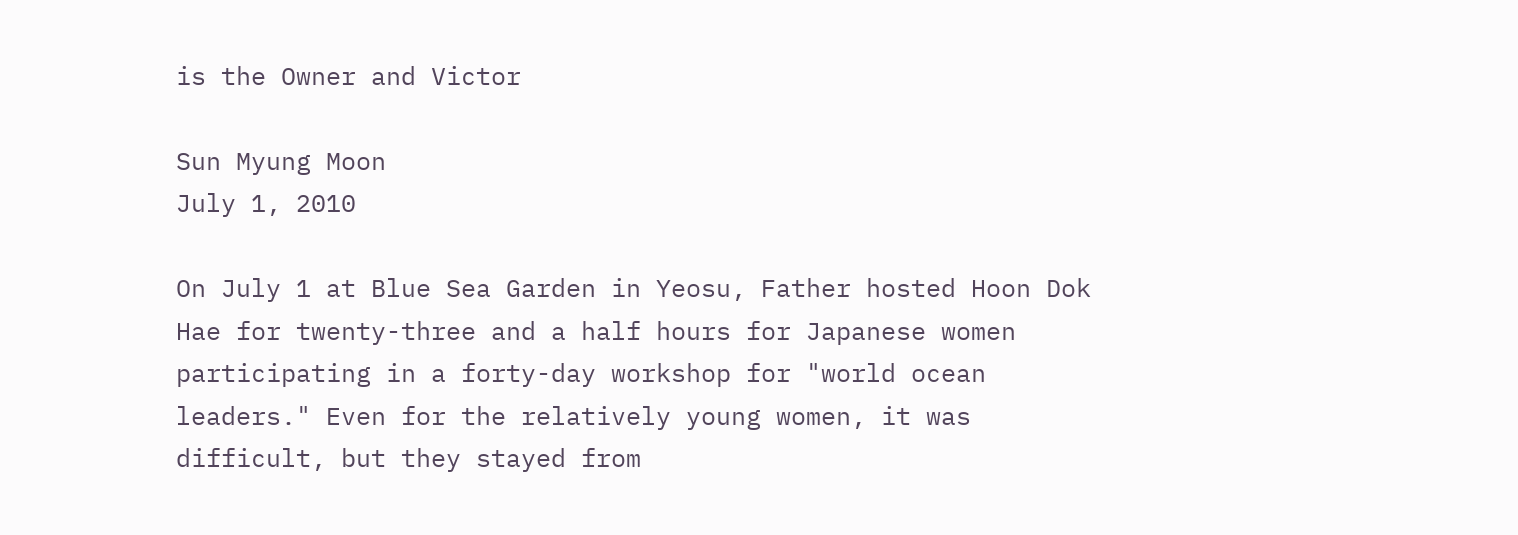is the Owner and Victor

Sun Myung Moon
July 1, 2010

On July 1 at Blue Sea Garden in Yeosu, Father hosted Hoon Dok Hae for twenty-three and a half hours for Japanese women participating in a forty-day workshop for "world ocean leaders." Even for the relatively young women, it was difficult, but they stayed from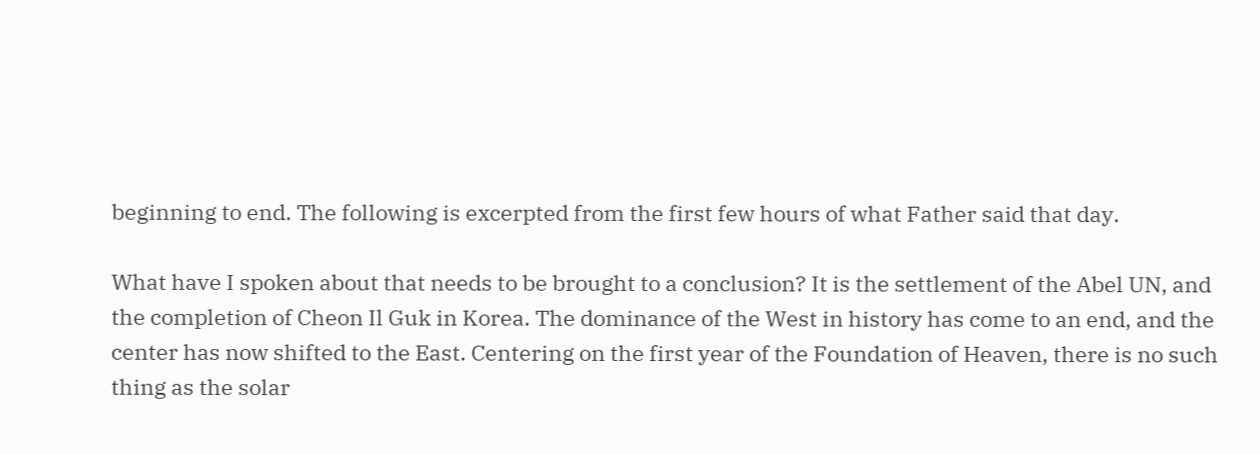beginning to end. The following is excerpted from the first few hours of what Father said that day.

What have I spoken about that needs to be brought to a conclusion? It is the settlement of the Abel UN, and the completion of Cheon Il Guk in Korea. The dominance of the West in history has come to an end, and the center has now shifted to the East. Centering on the first year of the Foundation of Heaven, there is no such thing as the solar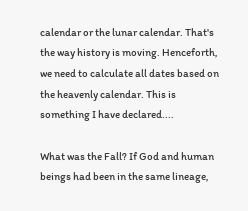calendar or the lunar calendar. That's the way history is moving. Henceforth, we need to calculate all dates based on the heavenly calendar. This is something I have declared....

What was the Fall? If God and human beings had been in the same lineage,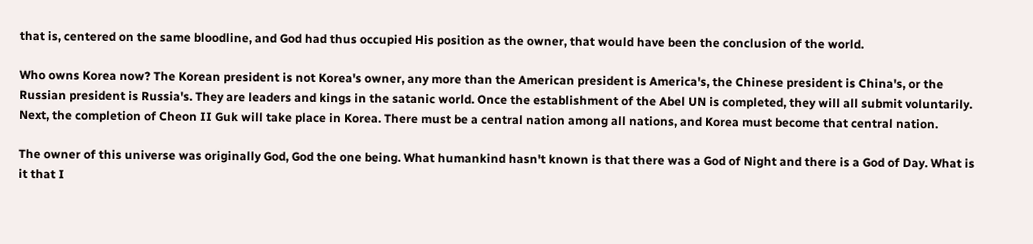that is, centered on the same bloodline, and God had thus occupied His position as the owner, that would have been the conclusion of the world.

Who owns Korea now? The Korean president is not Korea's owner, any more than the American president is America's, the Chinese president is China's, or the Russian president is Russia's. They are leaders and kings in the satanic world. Once the establishment of the Abel UN is completed, they will all submit voluntarily. Next, the completion of Cheon II Guk will take place in Korea. There must be a central nation among all nations, and Korea must become that central nation.

The owner of this universe was originally God, God the one being. What humankind hasn't known is that there was a God of Night and there is a God of Day. What is it that I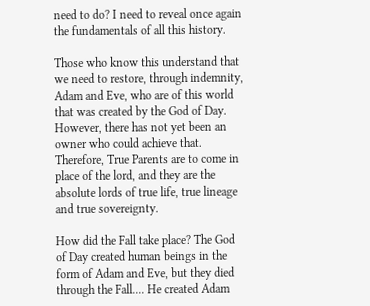need to do? I need to reveal once again the fundamentals of all this history.

Those who know this understand that we need to restore, through indemnity, Adam and Eve, who are of this world that was created by the God of Day. However, there has not yet been an owner who could achieve that. Therefore, True Parents are to come in place of the lord, and they are the absolute lords of true life, true lineage and true sovereignty.

How did the Fall take place? The God of Day created human beings in the form of Adam and Eve, but they died through the Fall.... He created Adam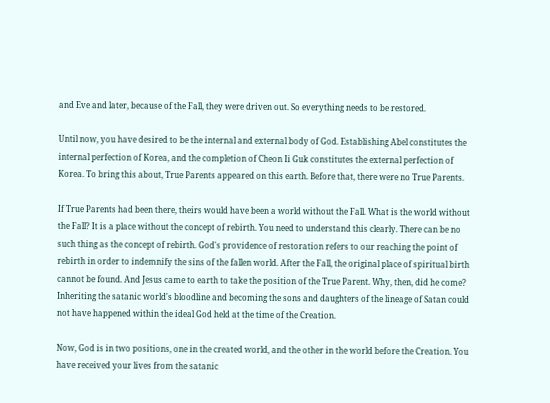and Eve and later, because of the Fall, they were driven out. So everything needs to be restored.

Until now, you have desired to be the internal and external body of God. Establishing Abel constitutes the internal perfection of Korea, and the completion of Cheon Ii Guk constitutes the external perfection of Korea. To bring this about, True Parents appeared on this earth. Before that, there were no True Parents.

If True Parents had been there, theirs would have been a world without the Fall. What is the world without the Fall? It is a place without the concept of rebirth. You need to understand this clearly. There can be no such thing as the concept of rebirth. God's providence of restoration refers to our reaching the point of rebirth in order to indemnify the sins of the fallen world. After the Fall, the original place of spiritual birth cannot be found. And Jesus came to earth to take the position of the True Parent. Why, then, did he come? Inheriting the satanic world's bloodline and becoming the sons and daughters of the lineage of Satan could not have happened within the ideal God held at the time of the Creation.

Now, God is in two positions, one in the created world, and the other in the world before the Creation. You have received your lives from the satanic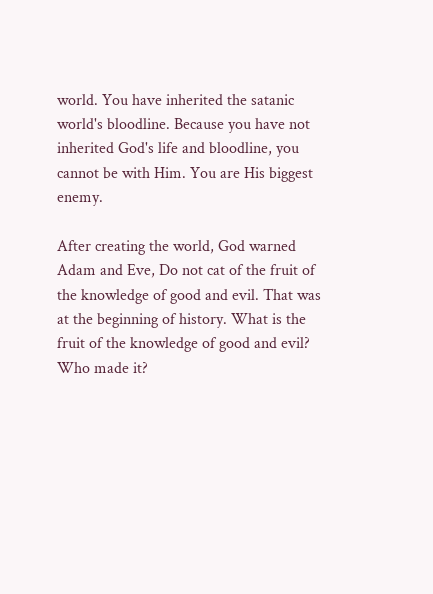world. You have inherited the satanic world's bloodline. Because you have not inherited God's life and bloodline, you cannot be with Him. You are His biggest enemy.

After creating the world, God warned Adam and Eve, Do not cat of the fruit of the knowledge of good and evil. That was at the beginning of history. What is the fruit of the knowledge of good and evil? Who made it?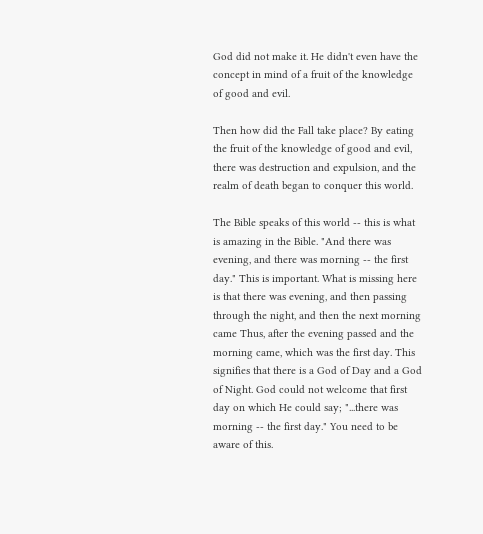God did not make it. He didn't even have the concept in mind of a fruit of the knowledge of good and evil.

Then how did the Fall take place? By eating the fruit of the knowledge of good and evil, there was destruction and expulsion, and the realm of death began to conquer this world.

The Bible speaks of this world -- this is what is amazing in the Bible. "And there was evening, and there was morning -- the first day." This is important. What is missing here is that there was evening, and then passing through the night, and then the next morning came Thus, after the evening passed and the morning came, which was the first day. This signifies that there is a God of Day and a God of Night. God could not welcome that first day on which He could say; "...there was morning -- the first day." You need to be aware of this.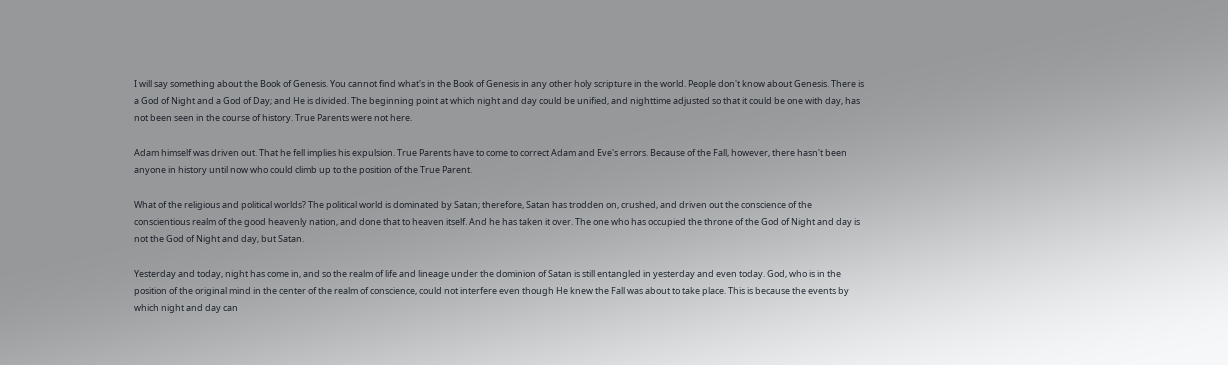I will say something about the Book of Genesis. You cannot find what's in the Book of Genesis in any other holy scripture in the world. People don't know about Genesis. There is a God of Night and a God of Day; and He is divided. The beginning point at which night and day could be unified, and nighttime adjusted so that it could be one with day, has not been seen in the course of history. True Parents were not here.

Adam himself was driven out. That he fell implies his expulsion. True Parents have to come to correct Adam and Eve's errors. Because of the Fall, however, there hasn't been anyone in history until now who could climb up to the position of the True Parent.

What of the religious and political worlds? The political world is dominated by Satan; therefore, Satan has trodden on, crushed, and driven out the conscience of the conscientious realm of the good heavenly nation, and done that to heaven itself. And he has taken it over. The one who has occupied the throne of the God of Night and day is not the God of Night and day, but Satan.

Yesterday and today, night has come in, and so the realm of life and lineage under the dominion of Satan is still entangled in yesterday and even today. God, who is in the position of the original mind in the center of the realm of conscience, could not interfere even though He knew the Fall was about to take place. This is because the events by which night and day can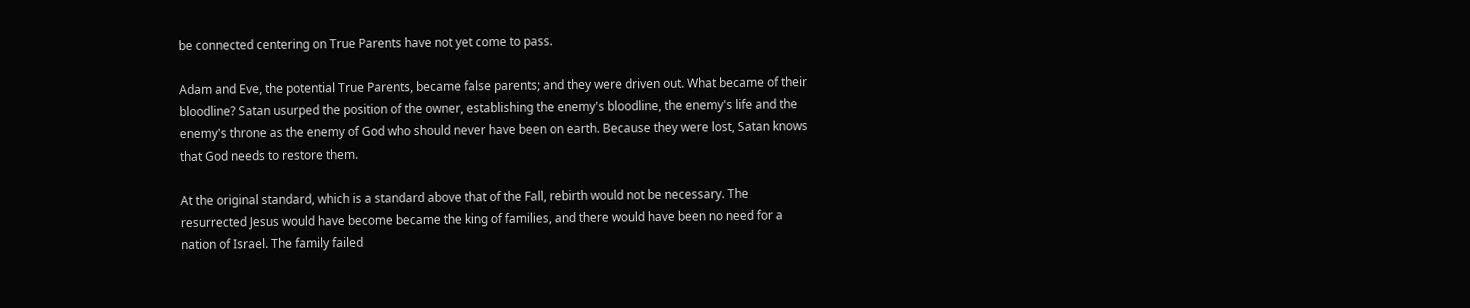be connected centering on True Parents have not yet come to pass.

Adam and Eve, the potential True Parents, became false parents; and they were driven out. What became of their bloodline? Satan usurped the position of the owner, establishing the enemy's bloodline, the enemy's life and the enemy's throne as the enemy of God who should never have been on earth. Because they were lost, Satan knows that God needs to restore them.

At the original standard, which is a standard above that of the Fall, rebirth would not be necessary. The resurrected Jesus would have become became the king of families, and there would have been no need for a nation of Israel. The family failed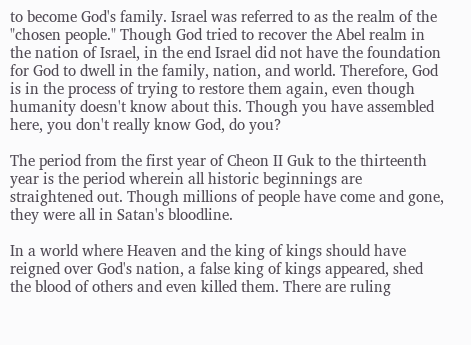to become God's family. Israel was referred to as the realm of the "chosen people." Though God tried to recover the Abel realm in the nation of Israel, in the end Israel did not have the foundation for God to dwell in the family, nation, and world. Therefore, God is in the process of trying to restore them again, even though humanity doesn't know about this. Though you have assembled here, you don't really know God, do you?

The period from the first year of Cheon II Guk to the thirteenth year is the period wherein all historic beginnings are straightened out. Though millions of people have come and gone, they were all in Satan's bloodline.

In a world where Heaven and the king of kings should have reigned over God's nation, a false king of kings appeared, shed the blood of others and even killed them. There are ruling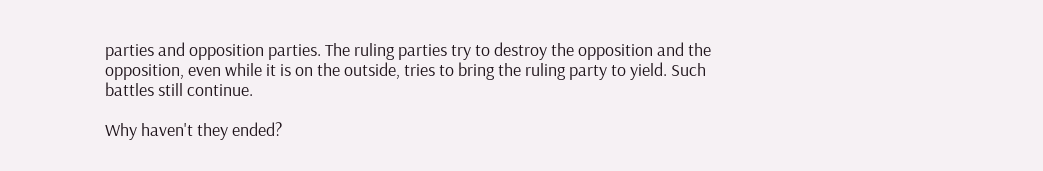parties and opposition parties. The ruling parties try to destroy the opposition and the opposition, even while it is on the outside, tries to bring the ruling party to yield. Such battles still continue.

Why haven't they ended?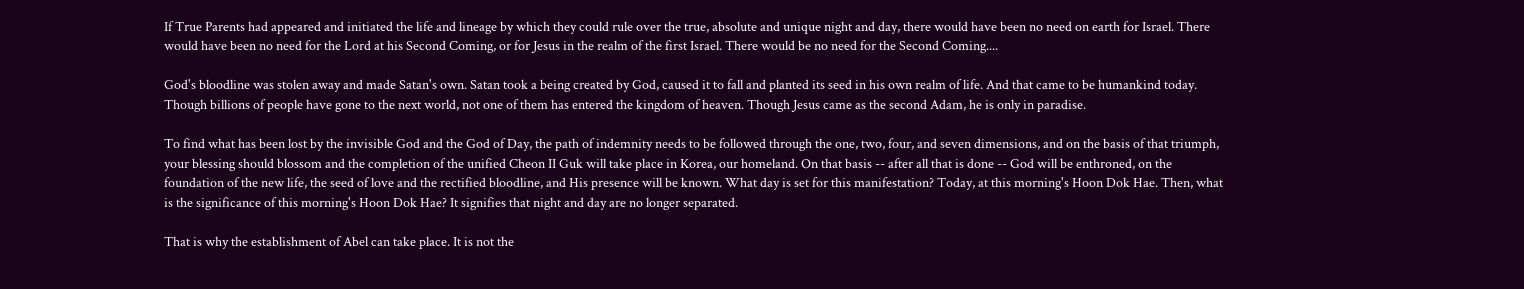If True Parents had appeared and initiated the life and lineage by which they could rule over the true, absolute and unique night and day, there would have been no need on earth for Israel. There would have been no need for the Lord at his Second Coming, or for Jesus in the realm of the first Israel. There would be no need for the Second Coming....

God's bloodline was stolen away and made Satan's own. Satan took a being created by God, caused it to fall and planted its seed in his own realm of life. And that came to be humankind today. Though billions of people have gone to the next world, not one of them has entered the kingdom of heaven. Though Jesus came as the second Adam, he is only in paradise.

To find what has been lost by the invisible God and the God of Day, the path of indemnity needs to be followed through the one, two, four, and seven dimensions, and on the basis of that triumph, your blessing should blossom and the completion of the unified Cheon II Guk will take place in Korea, our homeland. On that basis -- after all that is done -- God will be enthroned, on the foundation of the new life, the seed of love and the rectified bloodline, and His presence will be known. What day is set for this manifestation? Today, at this morning's Hoon Dok Hae. Then, what is the significance of this morning's Hoon Dok Hae? It signifies that night and day are no longer separated.

That is why the establishment of Abel can take place. It is not the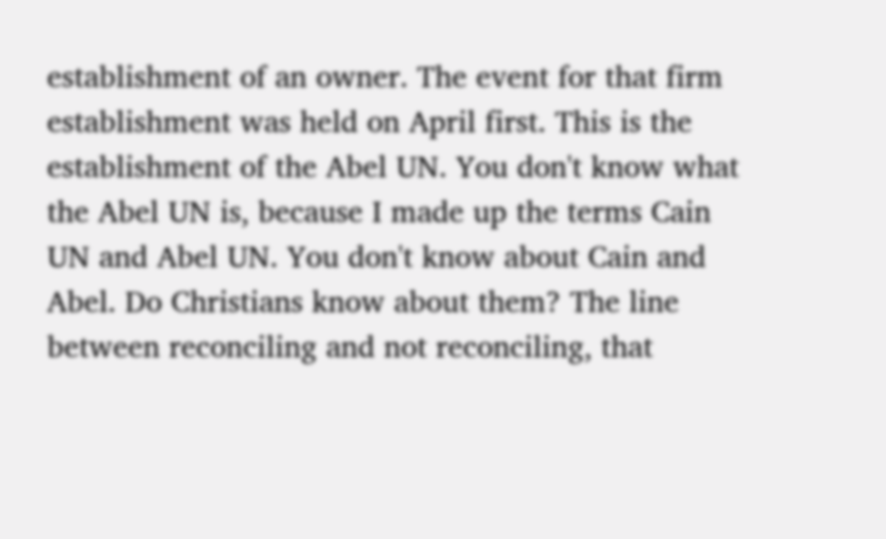establishment of an owner. The event for that firm establishment was held on April first. This is the establishment of the Abel UN. You don't know what the Abel UN is, because I made up the terms Cain UN and Abel UN. You don't know about Cain and Abel. Do Christians know about them? The line between reconciling and not reconciling, that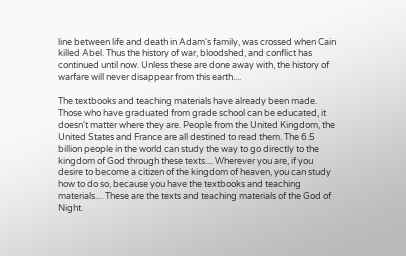line between life and death in Adam's family, was crossed when Cain killed Abel. Thus the history of war, bloodshed, and conflict has continued until now. Unless these are done away with, the history of warfare will never disappear from this earth....

The textbooks and teaching materials have already been made. Those who have graduated from grade school can be educated, it doesn't matter where they are. People from the United Kingdom, the United States and France are all destined to read them. The 6.5 billion people in the world can study the way to go directly to the kingdom of God through these texts.... Wherever you are, if you desire to become a citizen of the kingdom of heaven, you can study how to do so, because you have the textbooks and teaching materials.... These are the texts and teaching materials of the God of Night.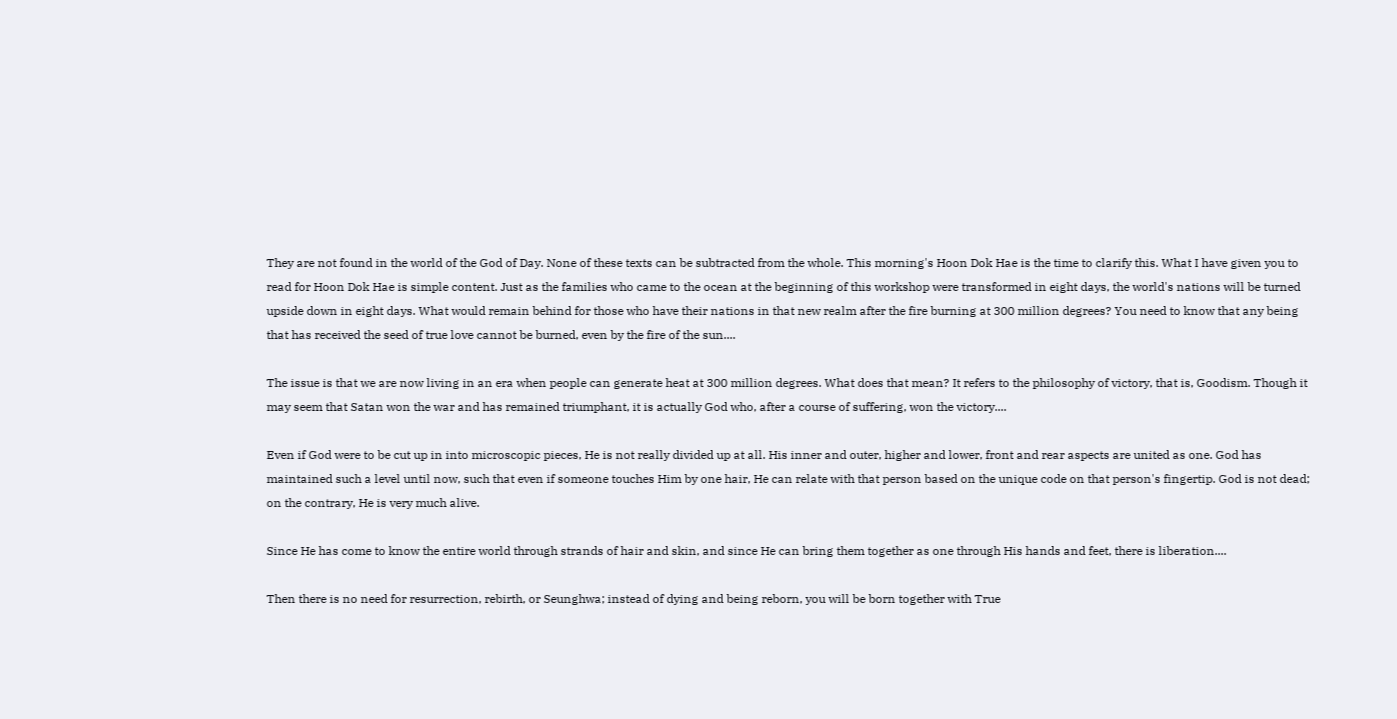They are not found in the world of the God of Day. None of these texts can be subtracted from the whole. This morning's Hoon Dok Hae is the time to clarify this. What I have given you to read for Hoon Dok Hae is simple content. Just as the families who came to the ocean at the beginning of this workshop were transformed in eight days, the world's nations will be turned upside down in eight days. What would remain behind for those who have their nations in that new realm after the fire burning at 300 million degrees? You need to know that any being that has received the seed of true love cannot be burned, even by the fire of the sun....

The issue is that we are now living in an era when people can generate heat at 300 million degrees. What does that mean? It refers to the philosophy of victory, that is, Goodism. Though it may seem that Satan won the war and has remained triumphant, it is actually God who, after a course of suffering, won the victory....

Even if God were to be cut up in into microscopic pieces, He is not really divided up at all. His inner and outer, higher and lower, front and rear aspects are united as one. God has maintained such a level until now, such that even if someone touches Him by one hair, He can relate with that person based on the unique code on that person's fingertip. God is not dead; on the contrary, He is very much alive.

Since He has come to know the entire world through strands of hair and skin, and since He can bring them together as one through His hands and feet, there is liberation....

Then there is no need for resurrection, rebirth, or Seunghwa; instead of dying and being reborn, you will be born together with True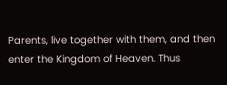Parents, live together with them, and then enter the Kingdom of Heaven. Thus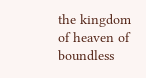the kingdom of heaven of boundless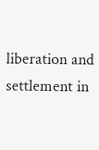liberation and settlement in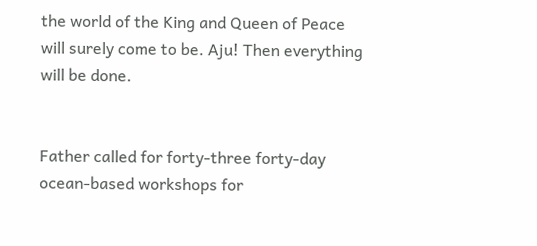the world of the King and Queen of Peace will surely come to be. Aju! Then everything will be done.


Father called for forty-three forty-day ocean-based workshops for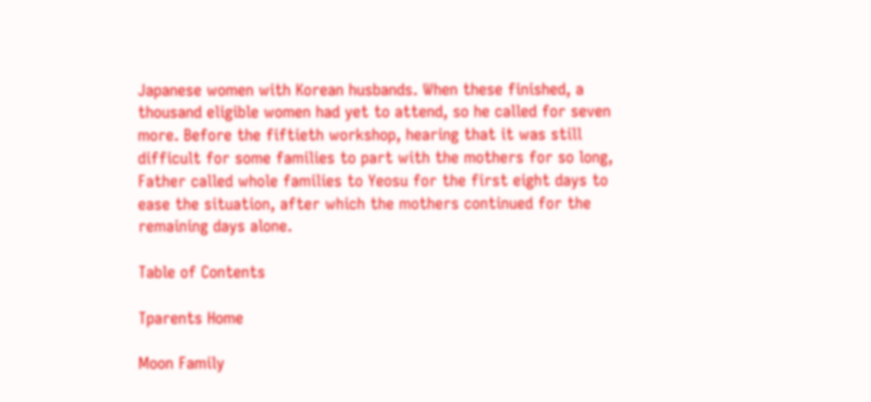Japanese women with Korean husbands. When these finished, a thousand eligible women had yet to attend, so he called for seven more. Before the fiftieth workshop, hearing that it was still difficult for some families to part with the mothers for so long, Father called whole families to Yeosu for the first eight days to ease the situation, after which the mothers continued for the remaining days alone.

Table of Contents

Tparents Home

Moon Family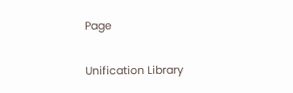Page

Unification Library